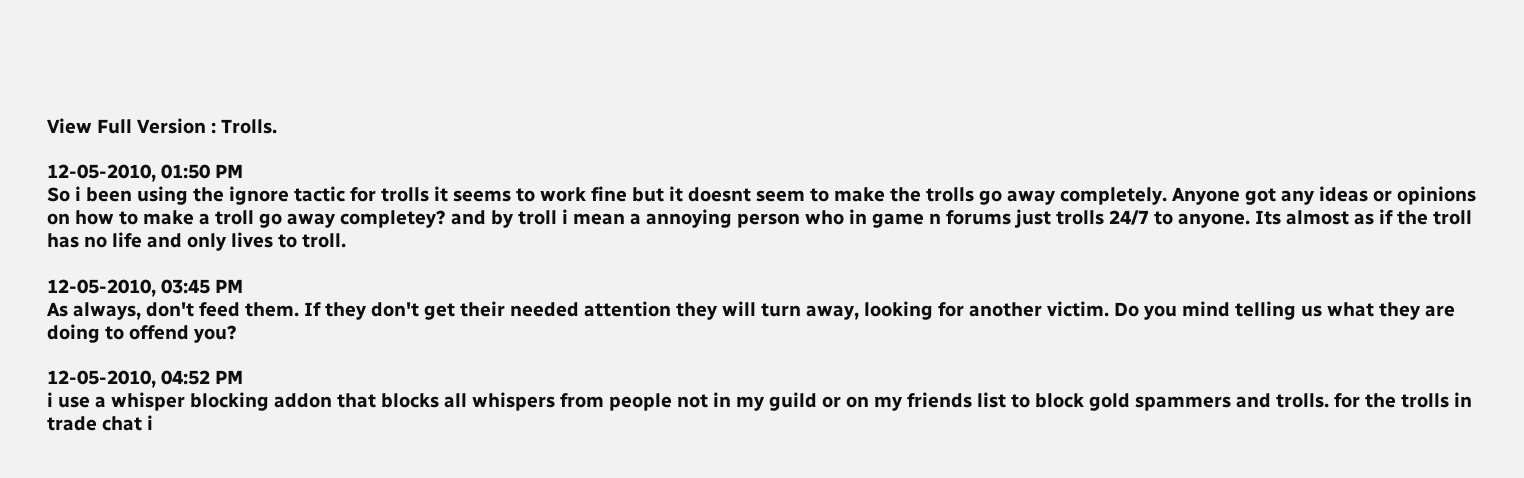View Full Version : Trolls.

12-05-2010, 01:50 PM
So i been using the ignore tactic for trolls it seems to work fine but it doesnt seem to make the trolls go away completely. Anyone got any ideas or opinions on how to make a troll go away completey? and by troll i mean a annoying person who in game n forums just trolls 24/7 to anyone. Its almost as if the troll has no life and only lives to troll.

12-05-2010, 03:45 PM
As always, don't feed them. If they don't get their needed attention they will turn away, looking for another victim. Do you mind telling us what they are doing to offend you?

12-05-2010, 04:52 PM
i use a whisper blocking addon that blocks all whispers from people not in my guild or on my friends list to block gold spammers and trolls. for the trolls in trade chat i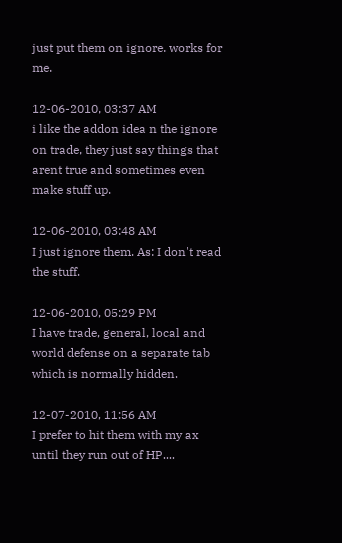just put them on ignore. works for me.

12-06-2010, 03:37 AM
i like the addon idea n the ignore on trade, they just say things that arent true and sometimes even make stuff up.

12-06-2010, 03:48 AM
I just ignore them. As: I don't read the stuff.

12-06-2010, 05:29 PM
I have trade, general, local and world defense on a separate tab which is normally hidden.

12-07-2010, 11:56 AM
I prefer to hit them with my ax until they run out of HP....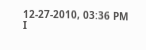12-27-2010, 03:36 PM
I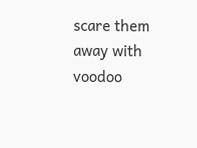scare them away with voodoo